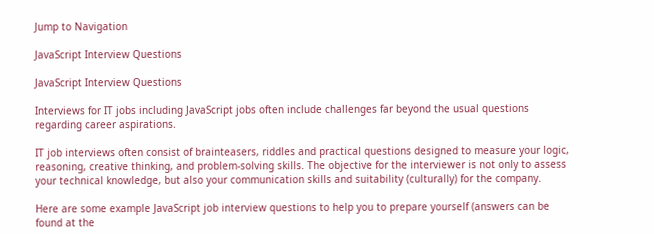Jump to Navigation

JavaScript Interview Questions

JavaScript Interview Questions

Interviews for IT jobs including JavaScript jobs often include challenges far beyond the usual questions regarding career aspirations.

IT job interviews often consist of brainteasers, riddles and practical questions designed to measure your logic, reasoning, creative thinking, and problem-solving skills. The objective for the interviewer is not only to assess your technical knowledge, but also your communication skills and suitability (culturally) for the company.

Here are some example JavaScript job interview questions to help you to prepare yourself (answers can be found at the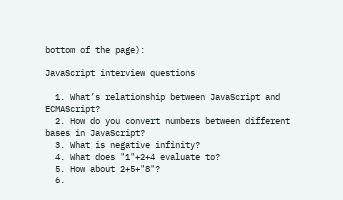bottom of the page):

JavaScript interview questions

  1. What’s relationship between JavaScript and ECMAScript?
  2. How do you convert numbers between different bases in JavaScript?
  3. What is negative infinity?
  4. What does "1"+2+4 evaluate to?
  5. How about 2+5+"8"?
  6.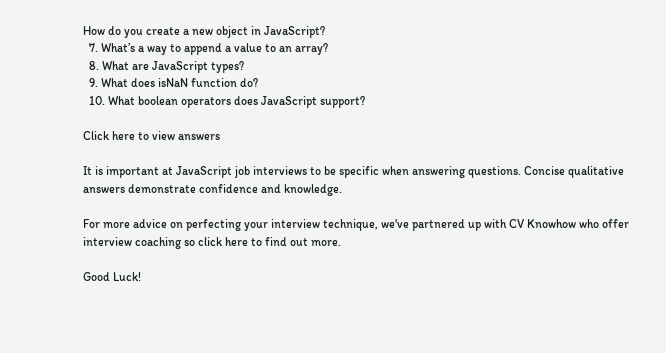How do you create a new object in JavaScript?
  7. What’s a way to append a value to an array?
  8. What are JavaScript types?
  9. What does isNaN function do?
  10. What boolean operators does JavaScript support?

Click here to view answers

It is important at JavaScript job interviews to be specific when answering questions. Concise qualitative answers demonstrate confidence and knowledge.

For more advice on perfecting your interview technique, we've partnered up with CV Knowhow who offer interview coaching so click here to find out more.

Good Luck!